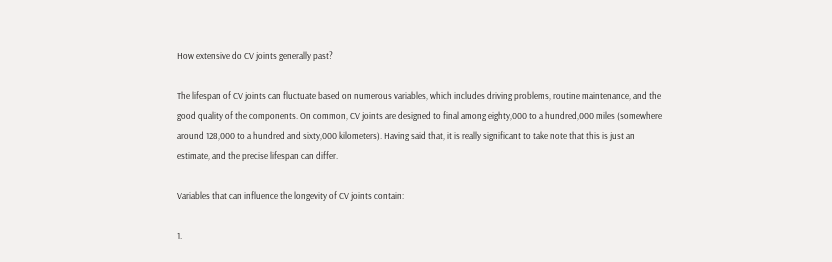How extensive do CV joints generally past?

The lifespan of CV joints can fluctuate based on numerous variables, which includes driving problems, routine maintenance, and the good quality of the components. On common, CV joints are designed to final among eighty,000 to a hundred,000 miles (somewhere around 128,000 to a hundred and sixty,000 kilometers). Having said that, it is really significant to take note that this is just an estimate, and the precise lifespan can differ.

Variables that can influence the longevity of CV joints contain:

1.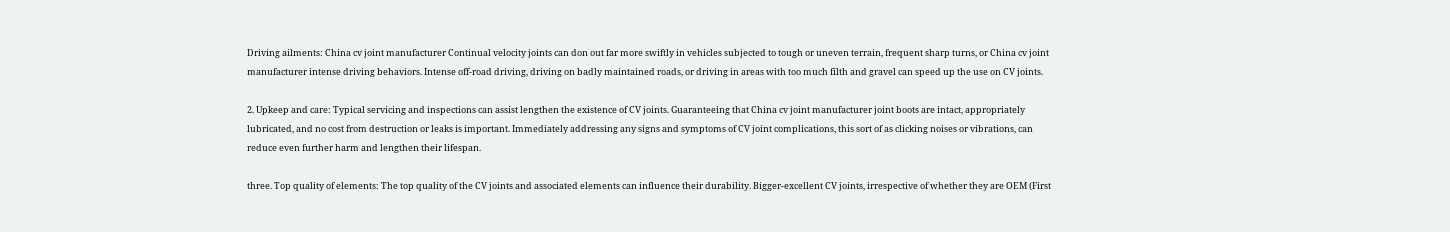Driving ailments: China cv joint manufacturer Continual velocity joints can don out far more swiftly in vehicles subjected to tough or uneven terrain, frequent sharp turns, or China cv joint manufacturer intense driving behaviors. Intense off-road driving, driving on badly maintained roads, or driving in areas with too much filth and gravel can speed up the use on CV joints.

2. Upkeep and care: Typical servicing and inspections can assist lengthen the existence of CV joints. Guaranteeing that China cv joint manufacturer joint boots are intact, appropriately lubricated, and no cost from destruction or leaks is important. Immediately addressing any signs and symptoms of CV joint complications, this sort of as clicking noises or vibrations, can reduce even further harm and lengthen their lifespan.

three. Top quality of elements: The top quality of the CV joints and associated elements can influence their durability. Bigger-excellent CV joints, irrespective of whether they are OEM (First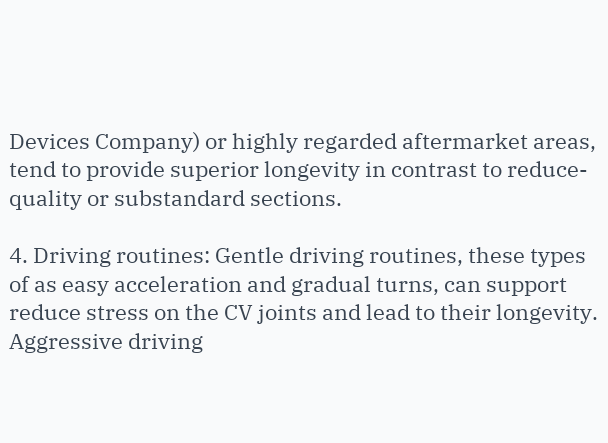Devices Company) or highly regarded aftermarket areas, tend to provide superior longevity in contrast to reduce-quality or substandard sections.

4. Driving routines: Gentle driving routines, these types of as easy acceleration and gradual turns, can support reduce stress on the CV joints and lead to their longevity. Aggressive driving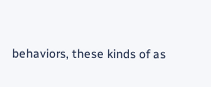behaviors, these kinds of as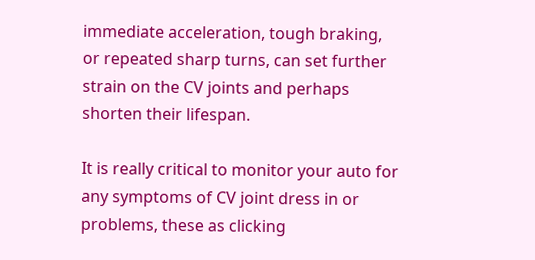immediate acceleration, tough braking, or repeated sharp turns, can set further strain on the CV joints and perhaps shorten their lifespan.

It is really critical to monitor your auto for any symptoms of CV joint dress in or problems, these as clicking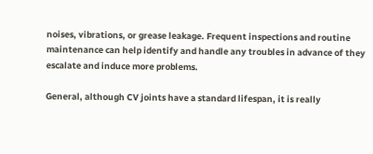noises, vibrations, or grease leakage. Frequent inspections and routine maintenance can help identify and handle any troubles in advance of they escalate and induce more problems.

General, although CV joints have a standard lifespan, it is really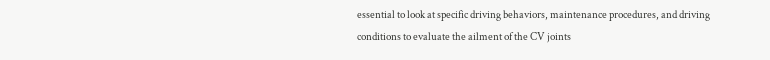essential to look at specific driving behaviors, maintenance procedures, and driving conditions to evaluate the ailment of the CV joints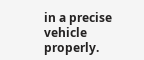in a precise vehicle properly.